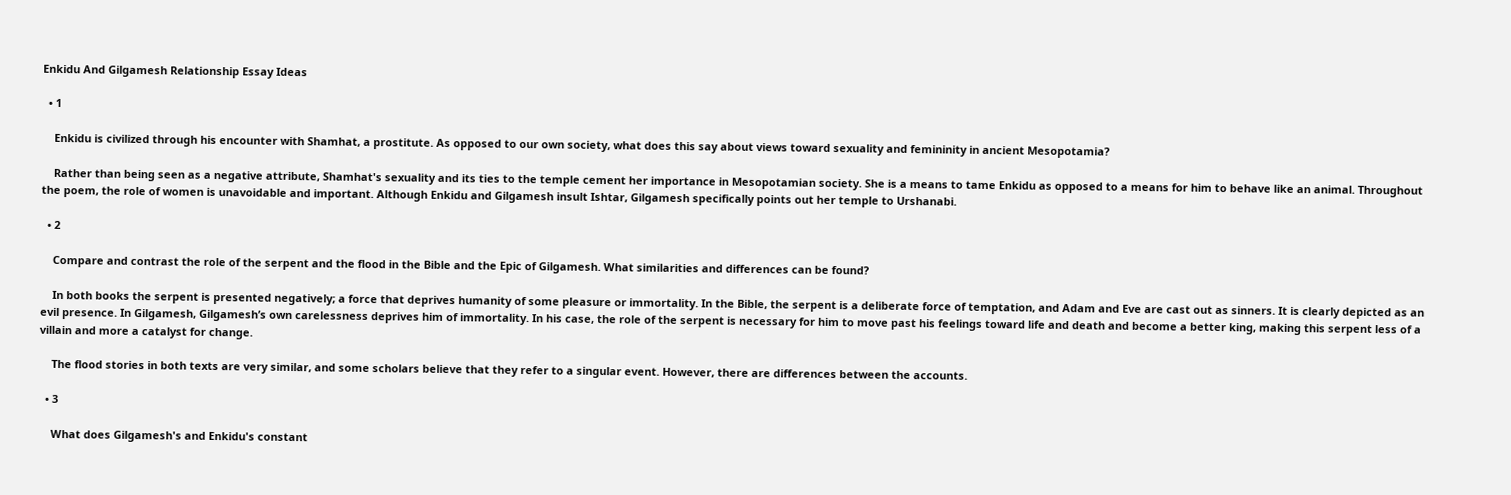Enkidu And Gilgamesh Relationship Essay Ideas

  • 1

    Enkidu is civilized through his encounter with Shamhat, a prostitute. As opposed to our own society, what does this say about views toward sexuality and femininity in ancient Mesopotamia?

    Rather than being seen as a negative attribute, Shamhat's sexuality and its ties to the temple cement her importance in Mesopotamian society. She is a means to tame Enkidu as opposed to a means for him to behave like an animal. Throughout the poem, the role of women is unavoidable and important. Although Enkidu and Gilgamesh insult Ishtar, Gilgamesh specifically points out her temple to Urshanabi.

  • 2

    Compare and contrast the role of the serpent and the flood in the Bible and the Epic of Gilgamesh. What similarities and differences can be found?

    In both books the serpent is presented negatively; a force that deprives humanity of some pleasure or immortality. In the Bible, the serpent is a deliberate force of temptation, and Adam and Eve are cast out as sinners. It is clearly depicted as an evil presence. In Gilgamesh, Gilgamesh’s own carelessness deprives him of immortality. In his case, the role of the serpent is necessary for him to move past his feelings toward life and death and become a better king, making this serpent less of a villain and more a catalyst for change.

    The flood stories in both texts are very similar, and some scholars believe that they refer to a singular event. However, there are differences between the accounts.

  • 3

    What does Gilgamesh's and Enkidu's constant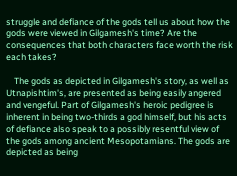struggle and defiance of the gods tell us about how the gods were viewed in Gilgamesh's time? Are the consequences that both characters face worth the risk each takes?

    The gods as depicted in Gilgamesh's story, as well as Utnapishtim's, are presented as being easily angered and vengeful. Part of Gilgamesh's heroic pedigree is inherent in being two-thirds a god himself, but his acts of defiance also speak to a possibly resentful view of the gods among ancient Mesopotamians. The gods are depicted as being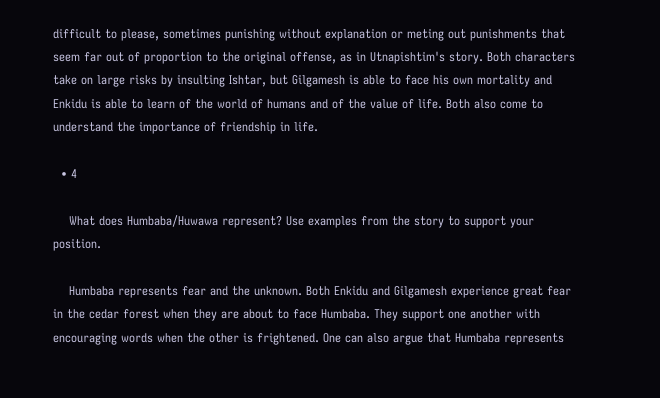difficult to please, sometimes punishing without explanation or meting out punishments that seem far out of proportion to the original offense, as in Utnapishtim's story. Both characters take on large risks by insulting Ishtar, but Gilgamesh is able to face his own mortality and Enkidu is able to learn of the world of humans and of the value of life. Both also come to understand the importance of friendship in life.

  • 4

    What does Humbaba/Huwawa represent? Use examples from the story to support your position.

    Humbaba represents fear and the unknown. Both Enkidu and Gilgamesh experience great fear in the cedar forest when they are about to face Humbaba. They support one another with encouraging words when the other is frightened. One can also argue that Humbaba represents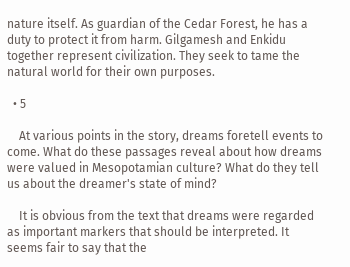nature itself. As guardian of the Cedar Forest, he has a duty to protect it from harm. Gilgamesh and Enkidu together represent civilization. They seek to tame the natural world for their own purposes.

  • 5

    At various points in the story, dreams foretell events to come. What do these passages reveal about how dreams were valued in Mesopotamian culture? What do they tell us about the dreamer's state of mind?

    It is obvious from the text that dreams were regarded as important markers that should be interpreted. It seems fair to say that the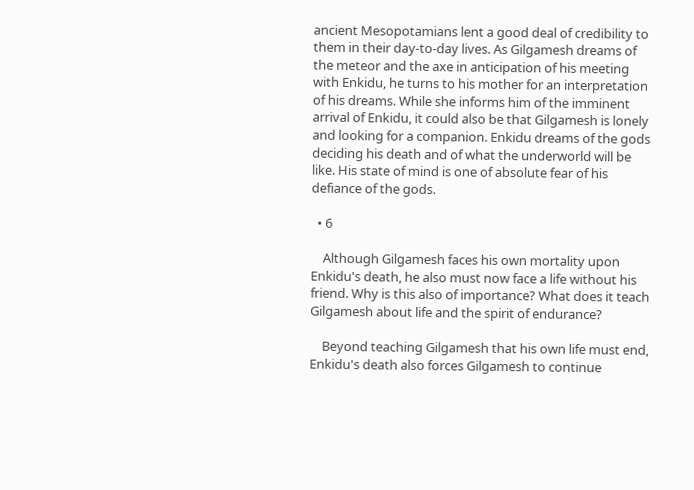ancient Mesopotamians lent a good deal of credibility to them in their day-to-day lives. As Gilgamesh dreams of the meteor and the axe in anticipation of his meeting with Enkidu, he turns to his mother for an interpretation of his dreams. While she informs him of the imminent arrival of Enkidu, it could also be that Gilgamesh is lonely and looking for a companion. Enkidu dreams of the gods deciding his death and of what the underworld will be like. His state of mind is one of absolute fear of his defiance of the gods.

  • 6

    Although Gilgamesh faces his own mortality upon Enkidu's death, he also must now face a life without his friend. Why is this also of importance? What does it teach Gilgamesh about life and the spirit of endurance?

    Beyond teaching Gilgamesh that his own life must end, Enkidu's death also forces Gilgamesh to continue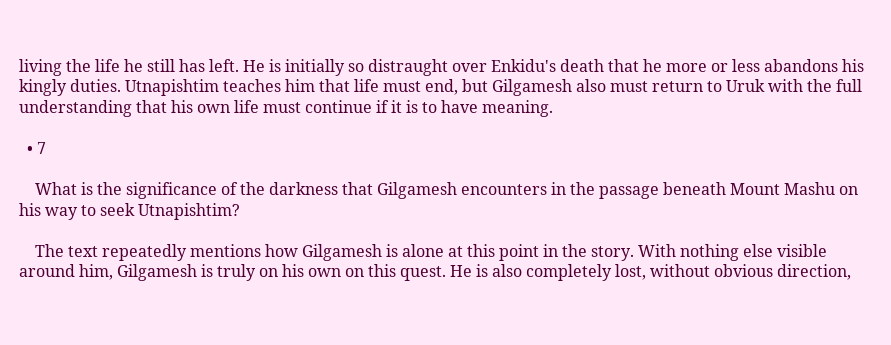living the life he still has left. He is initially so distraught over Enkidu's death that he more or less abandons his kingly duties. Utnapishtim teaches him that life must end, but Gilgamesh also must return to Uruk with the full understanding that his own life must continue if it is to have meaning.

  • 7

    What is the significance of the darkness that Gilgamesh encounters in the passage beneath Mount Mashu on his way to seek Utnapishtim?

    The text repeatedly mentions how Gilgamesh is alone at this point in the story. With nothing else visible around him, Gilgamesh is truly on his own on this quest. He is also completely lost, without obvious direction,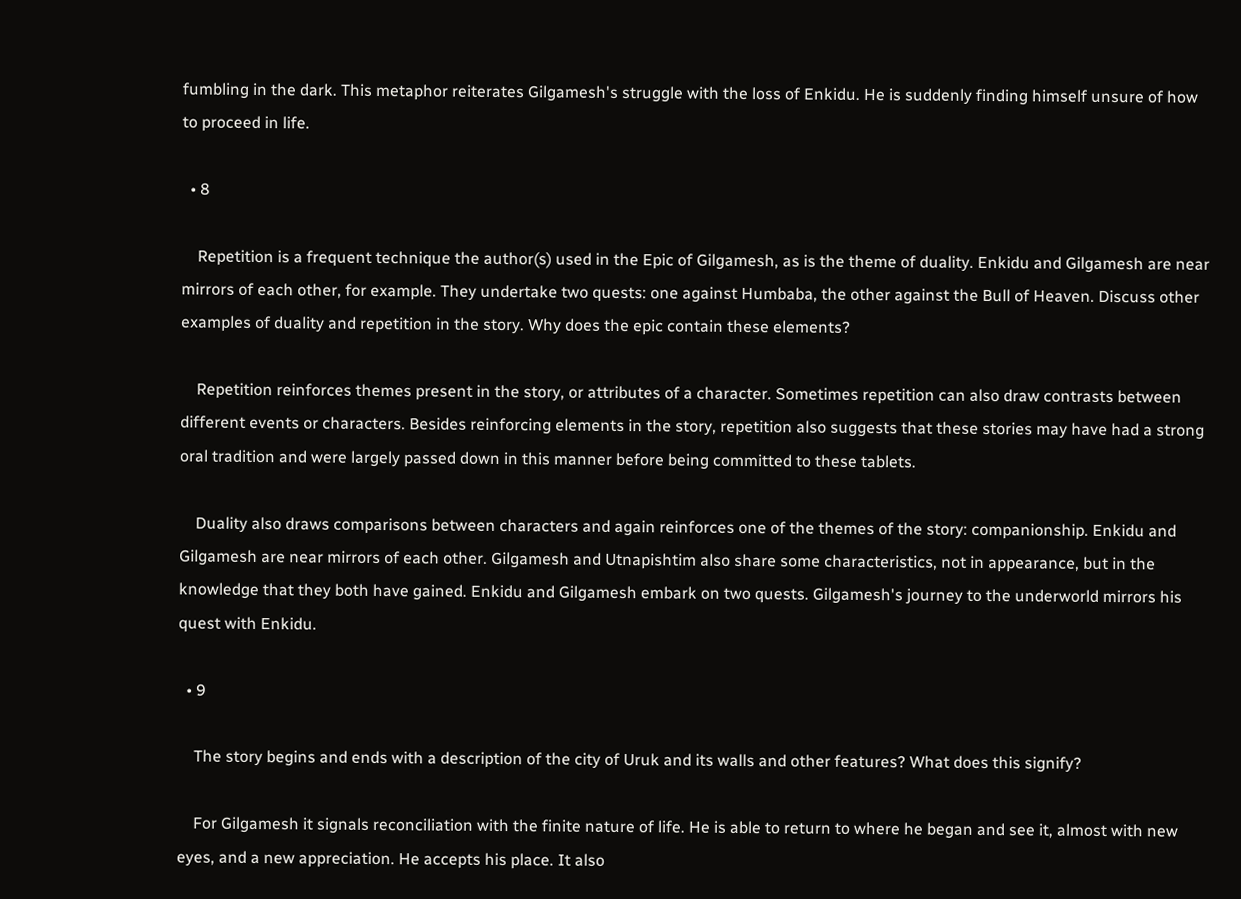fumbling in the dark. This metaphor reiterates Gilgamesh's struggle with the loss of Enkidu. He is suddenly finding himself unsure of how to proceed in life.

  • 8

    Repetition is a frequent technique the author(s) used in the Epic of Gilgamesh, as is the theme of duality. Enkidu and Gilgamesh are near mirrors of each other, for example. They undertake two quests: one against Humbaba, the other against the Bull of Heaven. Discuss other examples of duality and repetition in the story. Why does the epic contain these elements?

    Repetition reinforces themes present in the story, or attributes of a character. Sometimes repetition can also draw contrasts between different events or characters. Besides reinforcing elements in the story, repetition also suggests that these stories may have had a strong oral tradition and were largely passed down in this manner before being committed to these tablets.

    Duality also draws comparisons between characters and again reinforces one of the themes of the story: companionship. Enkidu and Gilgamesh are near mirrors of each other. Gilgamesh and Utnapishtim also share some characteristics, not in appearance, but in the knowledge that they both have gained. Enkidu and Gilgamesh embark on two quests. Gilgamesh's journey to the underworld mirrors his quest with Enkidu.

  • 9

    The story begins and ends with a description of the city of Uruk and its walls and other features? What does this signify?

    For Gilgamesh it signals reconciliation with the finite nature of life. He is able to return to where he began and see it, almost with new eyes, and a new appreciation. He accepts his place. It also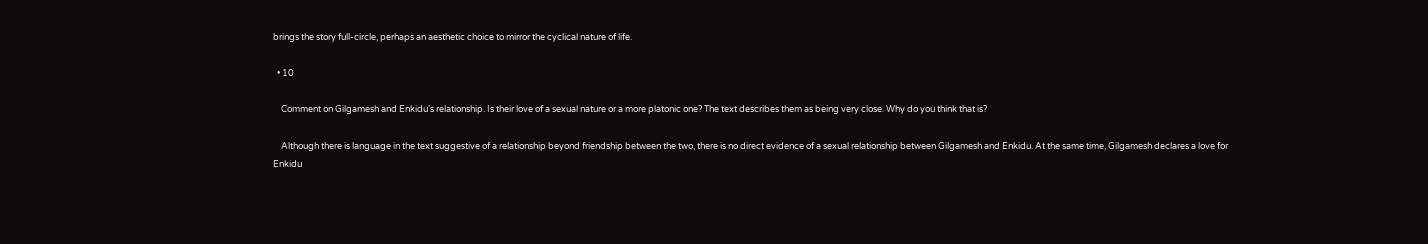brings the story full-circle, perhaps an aesthetic choice to mirror the cyclical nature of life.

  • 10

    Comment on Gilgamesh and Enkidu's relationship. Is their love of a sexual nature or a more platonic one? The text describes them as being very close. Why do you think that is?

    Although there is language in the text suggestive of a relationship beyond friendship between the two, there is no direct evidence of a sexual relationship between Gilgamesh and Enkidu. At the same time, Gilgamesh declares a love for Enkidu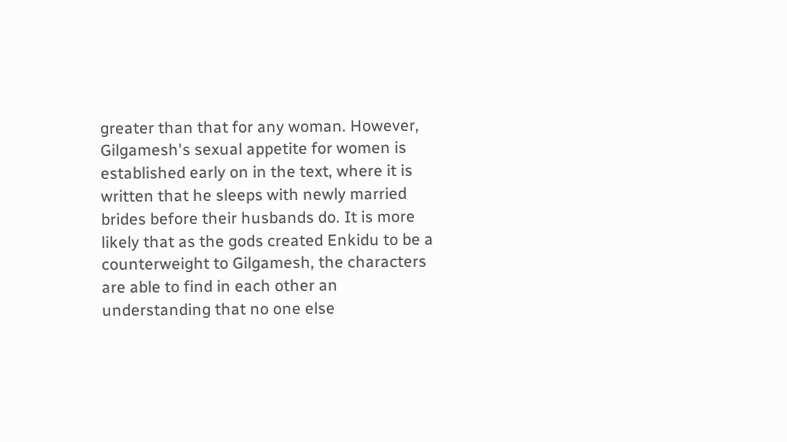greater than that for any woman. However, Gilgamesh's sexual appetite for women is established early on in the text, where it is written that he sleeps with newly married brides before their husbands do. It is more likely that as the gods created Enkidu to be a counterweight to Gilgamesh, the characters are able to find in each other an understanding that no one else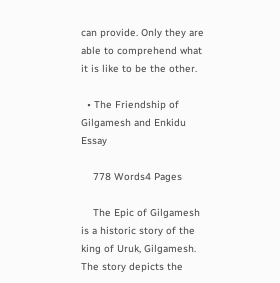can provide. Only they are able to comprehend what it is like to be the other.

  • The Friendship of Gilgamesh and Enkidu Essay

    778 Words4 Pages

    The Epic of Gilgamesh is a historic story of the king of Uruk, Gilgamesh. The story depicts the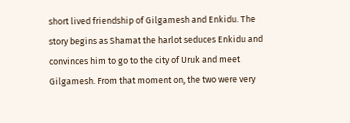short lived friendship of Gilgamesh and Enkidu. The story begins as Shamat the harlot seduces Enkidu and convinces him to go to the city of Uruk and meet Gilgamesh. From that moment on, the two were very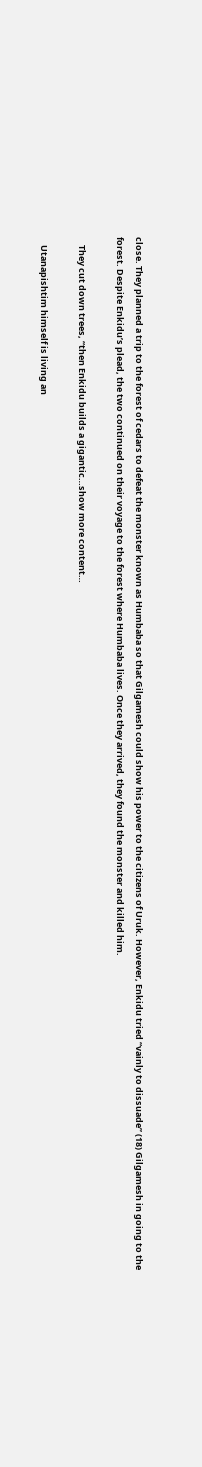close. They planned a trip to the forest of cedars to defeat the monster known as Humbaba so that Gilgamesh could show his power to the citizens of Uruk. However, Enkidu tried “vainly to dissuade” (18) Gilgamesh in going to the forest. Despite Enkidu’s plead, the two continued on their voyage to the forest where Humbaba lives. Once they arrived, they found the monster and killed him.

    They cut down trees, “then Enkidu builds a gigantic…show more content…

    Utanapishtim himself is living an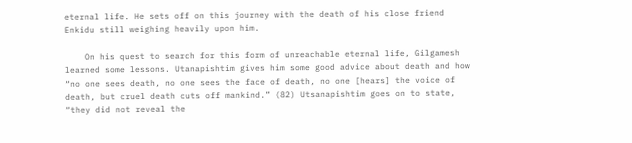eternal life. He sets off on this journey with the death of his close friend Enkidu still weighing heavily upon him.

    On his quest to search for this form of unreachable eternal life, Gilgamesh learned some lessons. Utanapishtim gives him some good advice about death and how “no one sees death, no one sees the face of death, no one [hears] the voice of death, but cruel death cuts off mankind.” (82) Utsanapishtim goes on to state, “they did not reveal the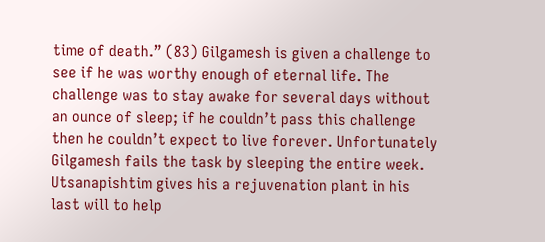time of death.” (83) Gilgamesh is given a challenge to see if he was worthy enough of eternal life. The challenge was to stay awake for several days without an ounce of sleep; if he couldn’t pass this challenge then he couldn’t expect to live forever. Unfortunately Gilgamesh fails the task by sleeping the entire week. Utsanapishtim gives his a rejuvenation plant in his last will to help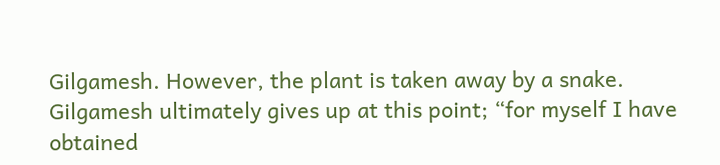Gilgamesh. However, the plant is taken away by a snake. Gilgamesh ultimately gives up at this point; “for myself I have obtained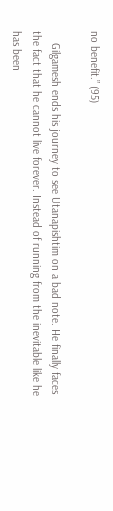no benefit.” (95)

    Gilgamesh ends his journey to see Utanapishtim on a bad note. He finally faces the fact that he cannot live forever. Instead of running from the inevitable like he has been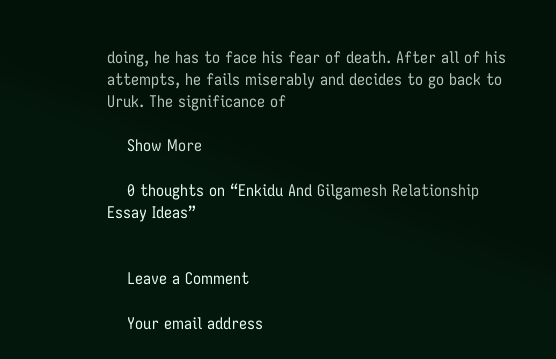doing, he has to face his fear of death. After all of his attempts, he fails miserably and decides to go back to Uruk. The significance of

    Show More

    0 thoughts on “Enkidu And Gilgamesh Relationship Essay Ideas”


    Leave a Comment

    Your email address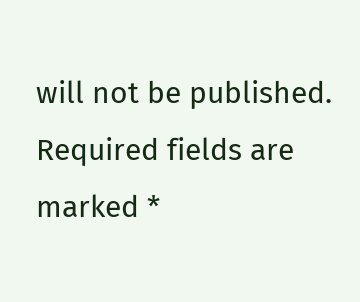will not be published. Required fields are marked *